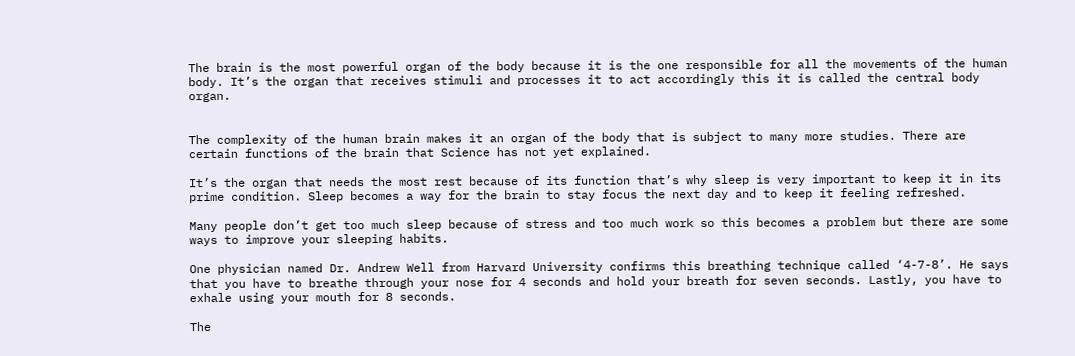The brain is the most powerful organ of the body because it is the one responsible for all the movements of the human body. It’s the organ that receives stimuli and processes it to act accordingly this it is called the central body organ.


The complexity of the human brain makes it an organ of the body that is subject to many more studies. There are certain functions of the brain that Science has not yet explained.

It’s the organ that needs the most rest because of its function that’s why sleep is very important to keep it in its prime condition. Sleep becomes a way for the brain to stay focus the next day and to keep it feeling refreshed.

Many people don’t get too much sleep because of stress and too much work so this becomes a problem but there are some ways to improve your sleeping habits.

One physician named Dr. Andrew Well from Harvard University confirms this breathing technique called ‘4-7-8’. He says that you have to breathe through your nose for 4 seconds and hold your breath for seven seconds. Lastly, you have to exhale using your mouth for 8 seconds.

The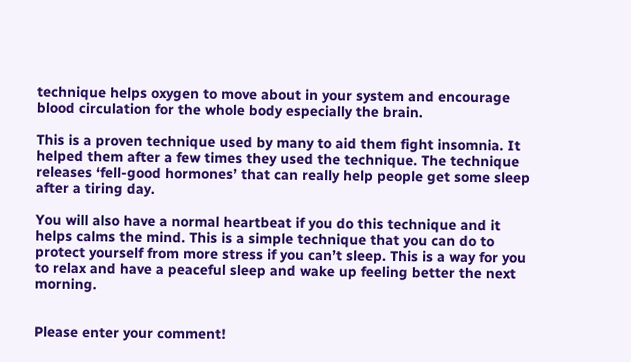technique helps oxygen to move about in your system and encourage blood circulation for the whole body especially the brain.

This is a proven technique used by many to aid them fight insomnia. It helped them after a few times they used the technique. The technique releases ‘fell-good hormones’ that can really help people get some sleep after a tiring day.

You will also have a normal heartbeat if you do this technique and it helps calms the mind. This is a simple technique that you can do to protect yourself from more stress if you can’t sleep. This is a way for you to relax and have a peaceful sleep and wake up feeling better the next morning.


Please enter your comment!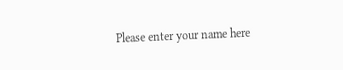Please enter your name here